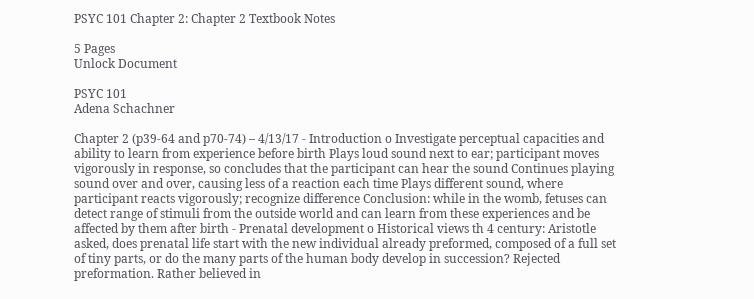PSYC 101 Chapter 2: Chapter 2 Textbook Notes

5 Pages
Unlock Document

PSYC 101
Adena Schachner

Chapter 2 (p39-64 and p70-74) – 4/13/17 - Introduction o Investigate perceptual capacities and ability to learn from experience before birth Plays loud sound next to ear; participant moves vigorously in response, so concludes that the participant can hear the sound Continues playing sound over and over, causing less of a reaction each time Plays different sound, where participant reacts vigorously; recognize difference Conclusion: while in the womb, fetuses can detect range of stimuli from the outside world and can learn from these experiences and be affected by them after birth - Prenatal development o Historical views th 4 century: Aristotle asked, does prenatal life start with the new individual already preformed, composed of a full set of tiny parts, or do the many parts of the human body develop in succession? Rejected preformation. Rather believed in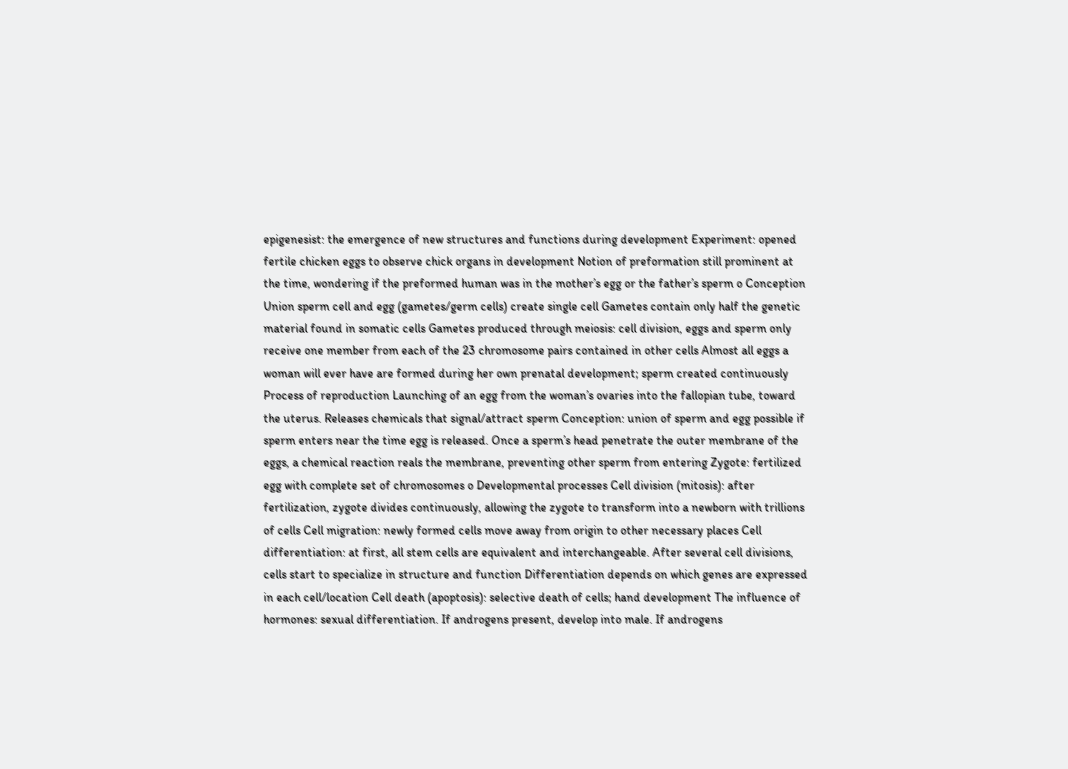epigenesist: the emergence of new structures and functions during development Experiment: opened fertile chicken eggs to observe chick organs in development Notion of preformation still prominent at the time, wondering if the preformed human was in the mother’s egg or the father’s sperm o Conception Union sperm cell and egg (gametes/germ cells) create single cell Gametes contain only half the genetic material found in somatic cells Gametes produced through meiosis: cell division, eggs and sperm only receive one member from each of the 23 chromosome pairs contained in other cells Almost all eggs a woman will ever have are formed during her own prenatal development; sperm created continuously Process of reproduction Launching of an egg from the woman’s ovaries into the fallopian tube, toward the uterus. Releases chemicals that signal/attract sperm Conception: union of sperm and egg possible if sperm enters near the time egg is released. Once a sperm’s head penetrate the outer membrane of the eggs, a chemical reaction reals the membrane, preventing other sperm from entering Zygote: fertilized egg with complete set of chromosomes o Developmental processes Cell division (mitosis): after fertilization, zygote divides continuously, allowing the zygote to transform into a newborn with trillions of cells Cell migration: newly formed cells move away from origin to other necessary places Cell differentiation: at first, all stem cells are equivalent and interchangeable. After several cell divisions, cells start to specialize in structure and function Differentiation depends on which genes are expressed in each cell/location Cell death (apoptosis): selective death of cells; hand development The influence of hormones: sexual differentiation. If androgens present, develop into male. If androgens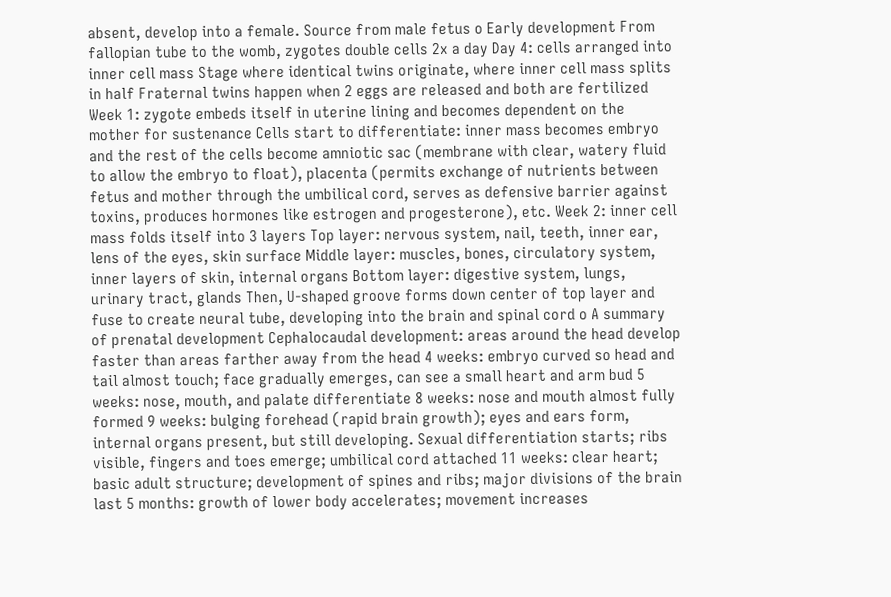absent, develop into a female. Source from male fetus o Early development From fallopian tube to the womb, zygotes double cells 2x a day Day 4: cells arranged into inner cell mass Stage where identical twins originate, where inner cell mass splits in half Fraternal twins happen when 2 eggs are released and both are fertilized Week 1: zygote embeds itself in uterine lining and becomes dependent on the mother for sustenance Cells start to differentiate: inner mass becomes embryo and the rest of the cells become amniotic sac (membrane with clear, watery fluid to allow the embryo to float), placenta (permits exchange of nutrients between fetus and mother through the umbilical cord, serves as defensive barrier against toxins, produces hormones like estrogen and progesterone), etc. Week 2: inner cell mass folds itself into 3 layers Top layer: nervous system, nail, teeth, inner ear, lens of the eyes, skin surface Middle layer: muscles, bones, circulatory system, inner layers of skin, internal organs Bottom layer: digestive system, lungs, urinary tract, glands Then, U-shaped groove forms down center of top layer and fuse to create neural tube, developing into the brain and spinal cord o A summary of prenatal development Cephalocaudal development: areas around the head develop faster than areas farther away from the head 4 weeks: embryo curved so head and tail almost touch; face gradually emerges, can see a small heart and arm bud 5 weeks: nose, mouth, and palate differentiate 8 weeks: nose and mouth almost fully formed 9 weeks: bulging forehead (rapid brain growth); eyes and ears form, internal organs present, but still developing. Sexual differentiation starts; ribs visible, fingers and toes emerge; umbilical cord attached 11 weeks: clear heart; basic adult structure; development of spines and ribs; major divisions of the brain last 5 months: growth of lower body accelerates; movement increases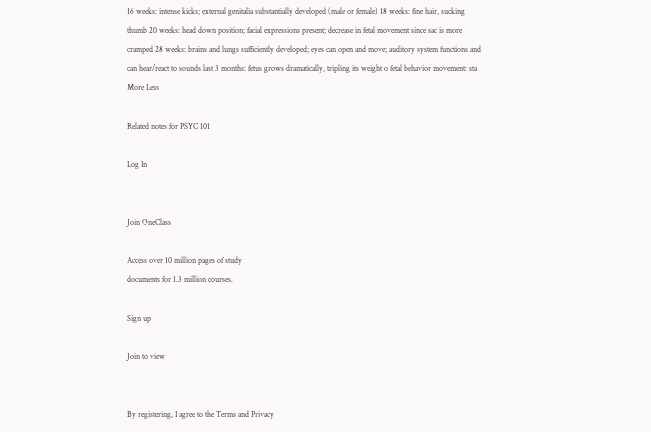16 weeks: intense kicks; external genitalia substantially developed (male or female) 18 weeks: fine hair, sucking thumb 20 weeks: head down position; facial expressions present; decrease in fetal movement since sac is more cramped 28 weeks: brains and lungs sufficiently developed; eyes can open and move; auditory system functions and can hear/react to sounds last 3 months: fetus grows dramatically, tripling its weight o fetal behavior movement: sta
More Less

Related notes for PSYC 101

Log In


Join OneClass

Access over 10 million pages of study
documents for 1.3 million courses.

Sign up

Join to view


By registering, I agree to the Terms and Privacy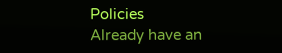Policies
Already have an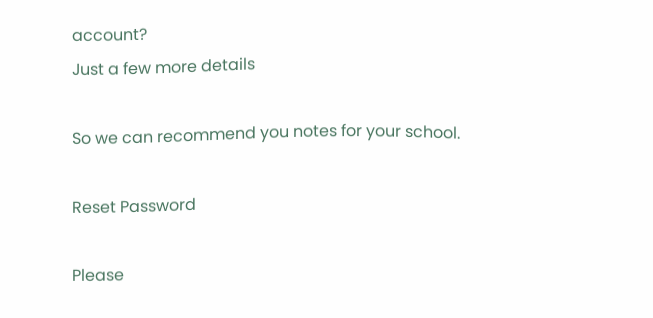account?
Just a few more details

So we can recommend you notes for your school.

Reset Password

Please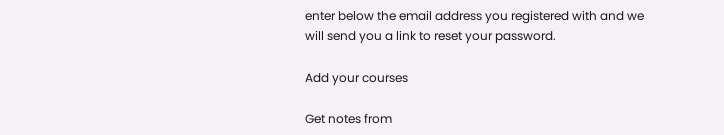enter below the email address you registered with and we will send you a link to reset your password.

Add your courses

Get notes from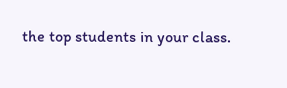the top students in your class.